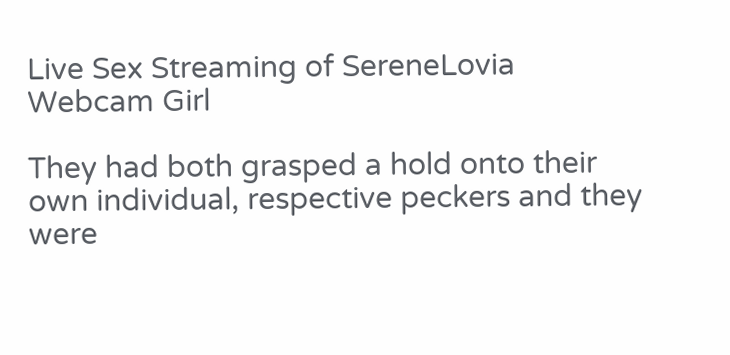Live Sex Streaming of SereneLovia Webcam Girl

They had both grasped a hold onto their own individual, respective peckers and they were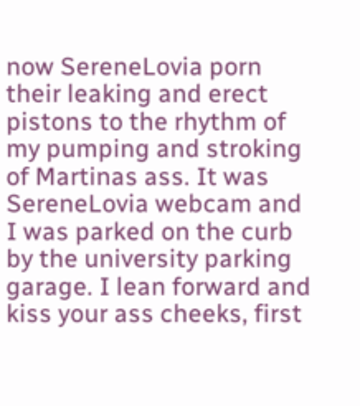now SereneLovia porn their leaking and erect pistons to the rhythm of my pumping and stroking of Martinas ass. It was SereneLovia webcam and I was parked on the curb by the university parking garage. I lean forward and kiss your ass cheeks, first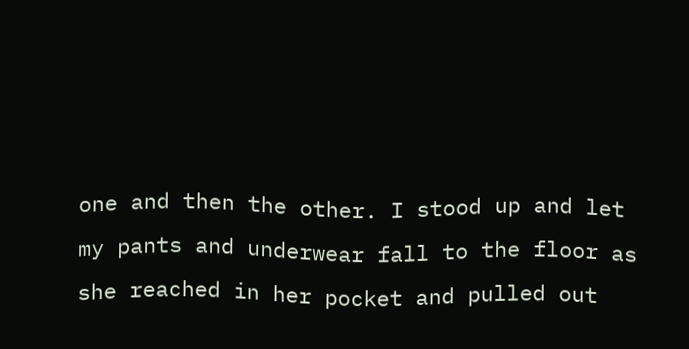one and then the other. I stood up and let my pants and underwear fall to the floor as she reached in her pocket and pulled out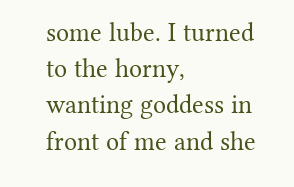some lube. I turned to the horny, wanting goddess in front of me and she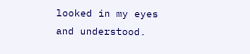looked in my eyes and understood.